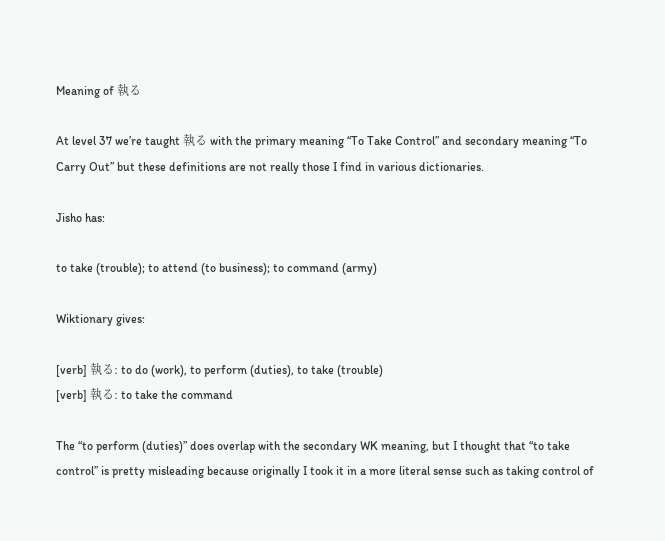Meaning of 執る

At level 37 we’re taught 執る with the primary meaning “To Take Control” and secondary meaning “To Carry Out” but these definitions are not really those I find in various dictionaries.

Jisho has:

to take (trouble); to attend (to business); to command (army)

Wiktionary gives:

[verb] 執る: to do (work), to perform (duties), to take (trouble)
[verb] 執る: to take the command

The “to perform (duties)” does overlap with the secondary WK meaning, but I thought that “to take control” is pretty misleading because originally I took it in a more literal sense such as taking control of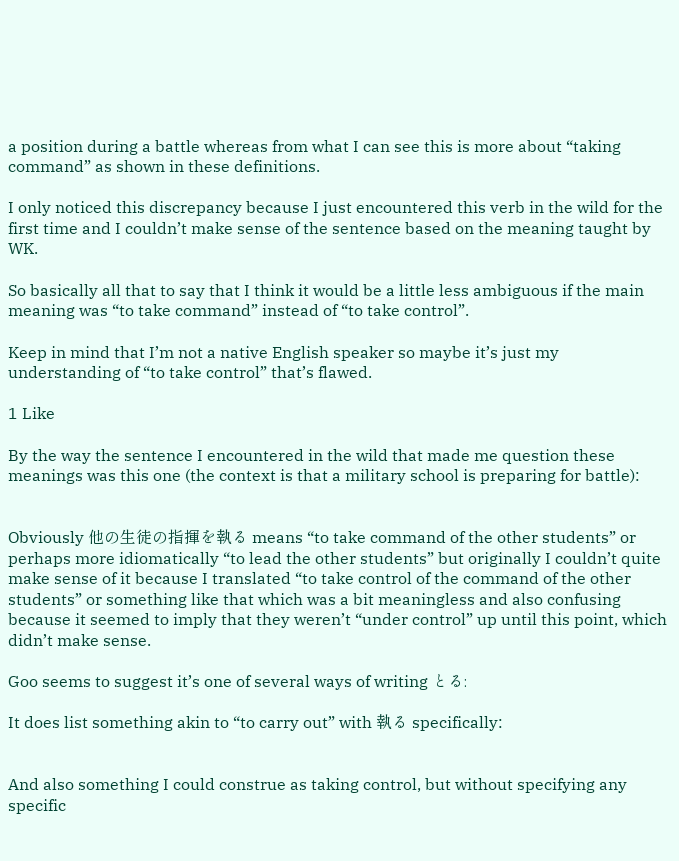a position during a battle whereas from what I can see this is more about “taking command” as shown in these definitions.

I only noticed this discrepancy because I just encountered this verb in the wild for the first time and I couldn’t make sense of the sentence based on the meaning taught by WK.

So basically all that to say that I think it would be a little less ambiguous if the main meaning was “to take command” instead of “to take control”.

Keep in mind that I’m not a native English speaker so maybe it’s just my understanding of “to take control” that’s flawed.

1 Like

By the way the sentence I encountered in the wild that made me question these meanings was this one (the context is that a military school is preparing for battle):


Obviously 他の生徒の指揮を執る means “to take command of the other students” or perhaps more idiomatically “to lead the other students” but originally I couldn’t quite make sense of it because I translated “to take control of the command of the other students” or something like that which was a bit meaningless and also confusing because it seemed to imply that they weren’t “under control” up until this point, which didn’t make sense.

Goo seems to suggest it’s one of several ways of writing とる:

It does list something akin to “to carry out” with 執る specifically:


And also something I could construe as taking control, but without specifying any specific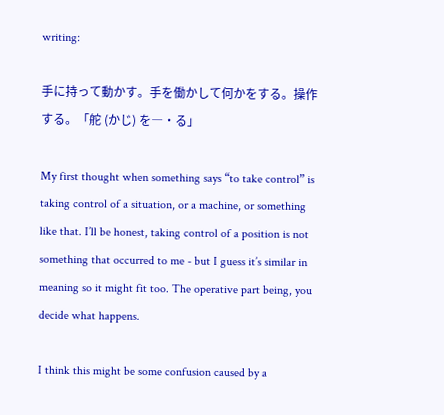writing:

手に持って動かす。手を働かして何かをする。操作する。「舵 (かじ) を―・る」

My first thought when something says “to take control” is taking control of a situation, or a machine, or something like that. I’ll be honest, taking control of a position is not something that occurred to me - but I guess it’s similar in meaning so it might fit too. The operative part being, you decide what happens.

I think this might be some confusion caused by a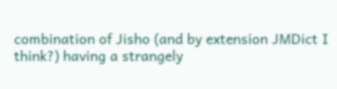combination of Jisho (and by extension JMDict I think?) having a strangely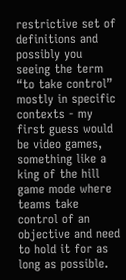restrictive set of definitions and possibly you seeing the term “to take control” mostly in specific contexts - my first guess would be video games, something like a king of the hill game mode where teams take control of an objective and need to hold it for as long as possible.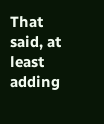That said, at least adding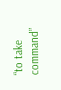“to take command”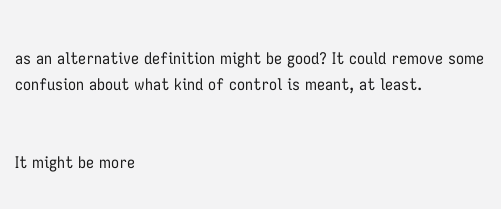as an alternative definition might be good? It could remove some confusion about what kind of control is meant, at least.


It might be more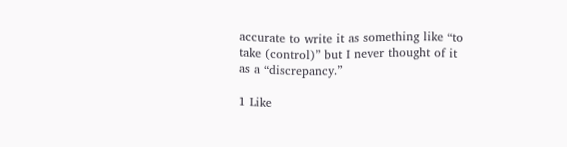accurate to write it as something like “to take (control)” but I never thought of it as a “discrepancy.”

1 Like